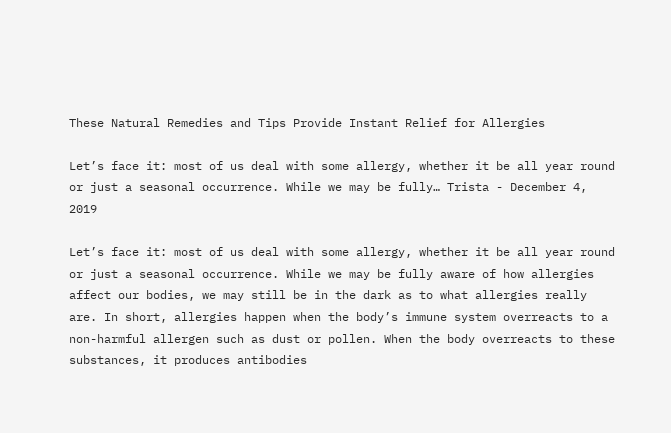These Natural Remedies and Tips Provide Instant Relief for Allergies

Let’s face it: most of us deal with some allergy, whether it be all year round or just a seasonal occurrence. While we may be fully… Trista - December 4, 2019

Let’s face it: most of us deal with some allergy, whether it be all year round or just a seasonal occurrence. While we may be fully aware of how allergies affect our bodies, we may still be in the dark as to what allergies really are. In short, allergies happen when the body’s immune system overreacts to a non-harmful allergen such as dust or pollen. When the body overreacts to these substances, it produces antibodies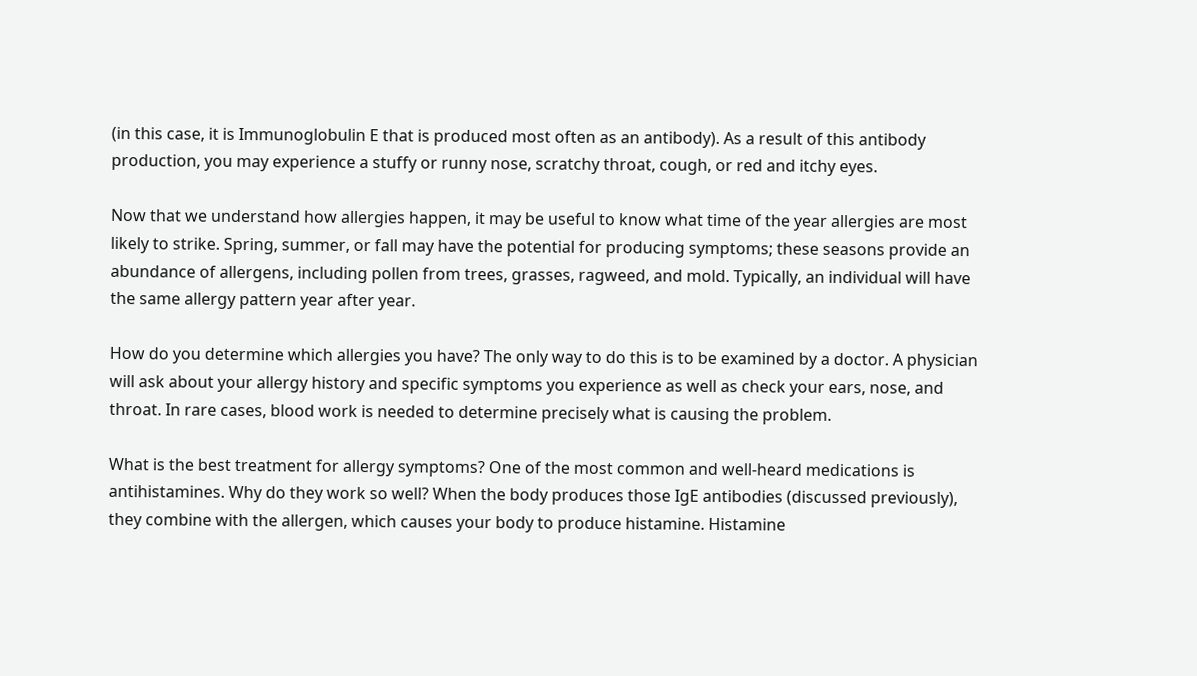(in this case, it is Immunoglobulin E that is produced most often as an antibody). As a result of this antibody production, you may experience a stuffy or runny nose, scratchy throat, cough, or red and itchy eyes.

Now that we understand how allergies happen, it may be useful to know what time of the year allergies are most likely to strike. Spring, summer, or fall may have the potential for producing symptoms; these seasons provide an abundance of allergens, including pollen from trees, grasses, ragweed, and mold. Typically, an individual will have the same allergy pattern year after year.

How do you determine which allergies you have? The only way to do this is to be examined by a doctor. A physician will ask about your allergy history and specific symptoms you experience as well as check your ears, nose, and throat. In rare cases, blood work is needed to determine precisely what is causing the problem.

What is the best treatment for allergy symptoms? One of the most common and well-heard medications is antihistamines. Why do they work so well? When the body produces those IgE antibodies (discussed previously), they combine with the allergen, which causes your body to produce histamine. Histamine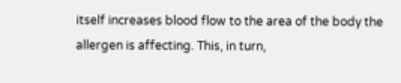itself increases blood flow to the area of the body the allergen is affecting. This, in turn,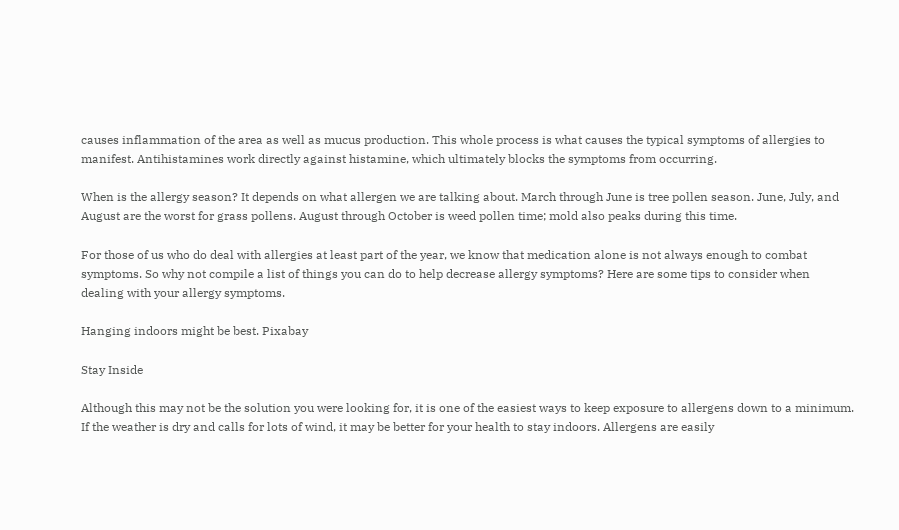causes inflammation of the area as well as mucus production. This whole process is what causes the typical symptoms of allergies to manifest. Antihistamines work directly against histamine, which ultimately blocks the symptoms from occurring.

When is the allergy season? It depends on what allergen we are talking about. March through June is tree pollen season. June, July, and August are the worst for grass pollens. August through October is weed pollen time; mold also peaks during this time.

For those of us who do deal with allergies at least part of the year, we know that medication alone is not always enough to combat symptoms. So why not compile a list of things you can do to help decrease allergy symptoms? Here are some tips to consider when dealing with your allergy symptoms.

Hanging indoors might be best. Pixabay

Stay Inside

Although this may not be the solution you were looking for, it is one of the easiest ways to keep exposure to allergens down to a minimum. If the weather is dry and calls for lots of wind, it may be better for your health to stay indoors. Allergens are easily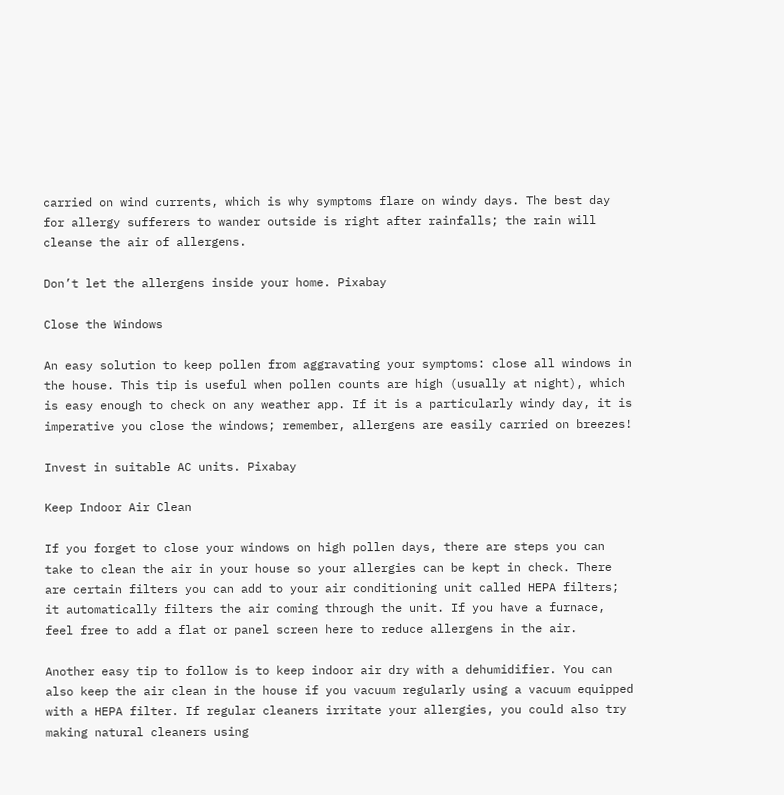carried on wind currents, which is why symptoms flare on windy days. The best day for allergy sufferers to wander outside is right after rainfalls; the rain will cleanse the air of allergens.

Don’t let the allergens inside your home. Pixabay

Close the Windows

An easy solution to keep pollen from aggravating your symptoms: close all windows in the house. This tip is useful when pollen counts are high (usually at night), which is easy enough to check on any weather app. If it is a particularly windy day, it is imperative you close the windows; remember, allergens are easily carried on breezes!

Invest in suitable AC units. Pixabay

Keep Indoor Air Clean

If you forget to close your windows on high pollen days, there are steps you can take to clean the air in your house so your allergies can be kept in check. There are certain filters you can add to your air conditioning unit called HEPA filters; it automatically filters the air coming through the unit. If you have a furnace, feel free to add a flat or panel screen here to reduce allergens in the air.

Another easy tip to follow is to keep indoor air dry with a dehumidifier. You can also keep the air clean in the house if you vacuum regularly using a vacuum equipped with a HEPA filter. If regular cleaners irritate your allergies, you could also try making natural cleaners using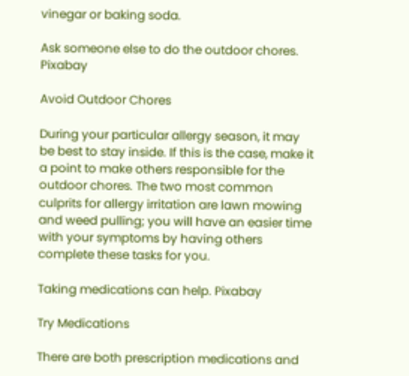vinegar or baking soda.

Ask someone else to do the outdoor chores. Pixabay

Avoid Outdoor Chores

During your particular allergy season, it may be best to stay inside. If this is the case, make it a point to make others responsible for the outdoor chores. The two most common culprits for allergy irritation are lawn mowing and weed pulling; you will have an easier time with your symptoms by having others complete these tasks for you.

Taking medications can help. Pixabay

Try Medications

There are both prescription medications and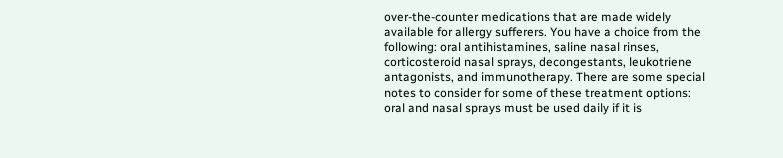over-the-counter medications that are made widely available for allergy sufferers. You have a choice from the following: oral antihistamines, saline nasal rinses, corticosteroid nasal sprays, decongestants, leukotriene antagonists, and immunotherapy. There are some special notes to consider for some of these treatment options: oral and nasal sprays must be used daily if it is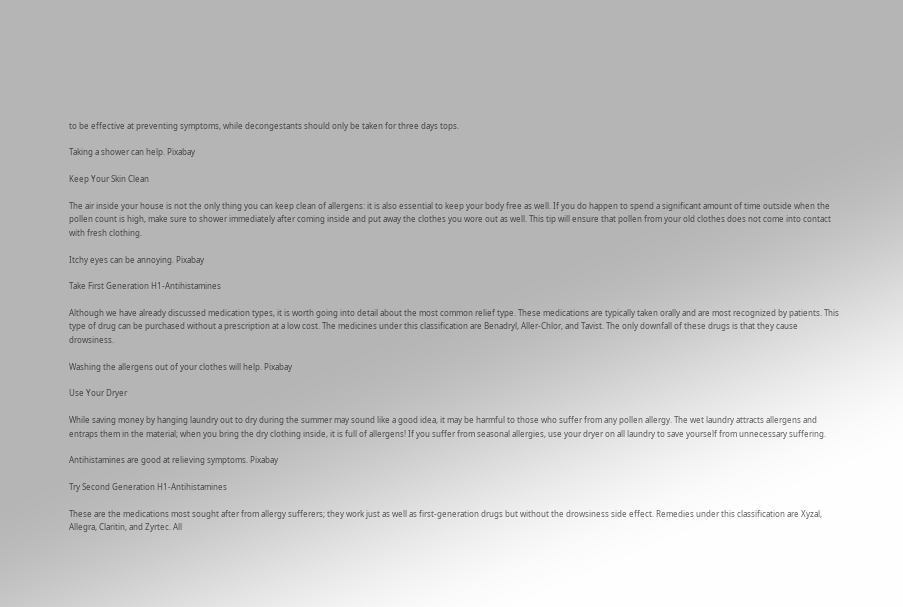to be effective at preventing symptoms, while decongestants should only be taken for three days tops.

Taking a shower can help. Pixabay

Keep Your Skin Clean

The air inside your house is not the only thing you can keep clean of allergens: it is also essential to keep your body free as well. If you do happen to spend a significant amount of time outside when the pollen count is high, make sure to shower immediately after coming inside and put away the clothes you wore out as well. This tip will ensure that pollen from your old clothes does not come into contact with fresh clothing.

Itchy eyes can be annoying. Pixabay

Take First Generation H1-Antihistamines

Although we have already discussed medication types, it is worth going into detail about the most common relief type. These medications are typically taken orally and are most recognized by patients. This type of drug can be purchased without a prescription at a low cost. The medicines under this classification are Benadryl, Aller-Chlor, and Tavist. The only downfall of these drugs is that they cause drowsiness.

Washing the allergens out of your clothes will help. Pixabay

Use Your Dryer

While saving money by hanging laundry out to dry during the summer may sound like a good idea, it may be harmful to those who suffer from any pollen allergy. The wet laundry attracts allergens and entraps them in the material; when you bring the dry clothing inside, it is full of allergens! If you suffer from seasonal allergies, use your dryer on all laundry to save yourself from unnecessary suffering.

Antihistamines are good at relieving symptoms. Pixabay

Try Second Generation H1-Antihistamines

These are the medications most sought after from allergy sufferers; they work just as well as first-generation drugs but without the drowsiness side effect. Remedies under this classification are Xyzal, Allegra, Claritin, and Zyrtec. All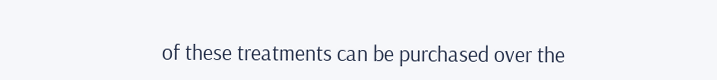of these treatments can be purchased over the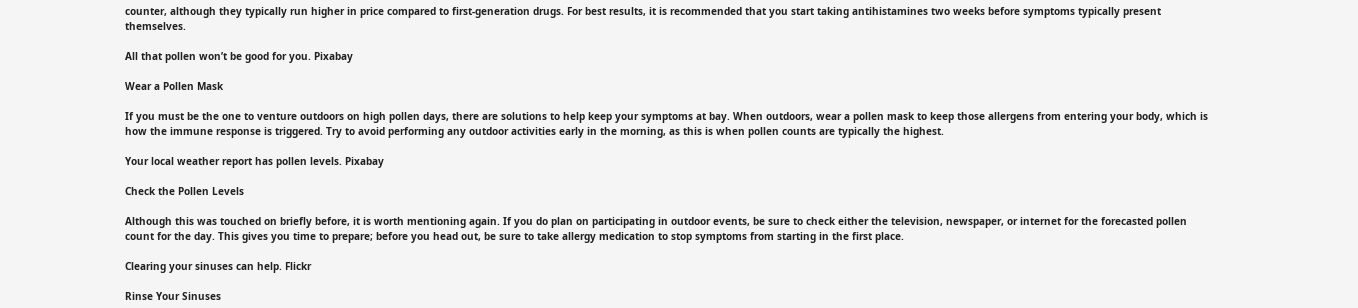counter, although they typically run higher in price compared to first-generation drugs. For best results, it is recommended that you start taking antihistamines two weeks before symptoms typically present themselves.

All that pollen won’t be good for you. Pixabay

Wear a Pollen Mask

If you must be the one to venture outdoors on high pollen days, there are solutions to help keep your symptoms at bay. When outdoors, wear a pollen mask to keep those allergens from entering your body, which is how the immune response is triggered. Try to avoid performing any outdoor activities early in the morning, as this is when pollen counts are typically the highest.

Your local weather report has pollen levels. Pixabay

Check the Pollen Levels

Although this was touched on briefly before, it is worth mentioning again. If you do plan on participating in outdoor events, be sure to check either the television, newspaper, or internet for the forecasted pollen count for the day. This gives you time to prepare; before you head out, be sure to take allergy medication to stop symptoms from starting in the first place.

Clearing your sinuses can help. Flickr

Rinse Your Sinuses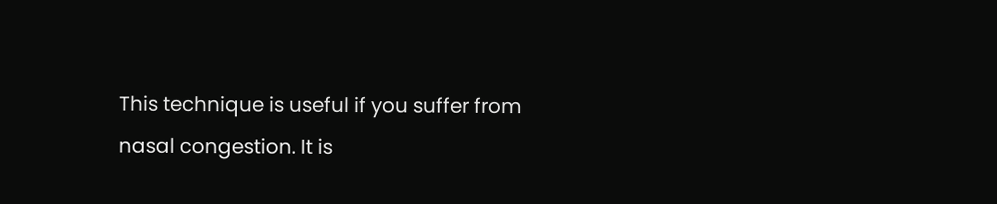This technique is useful if you suffer from nasal congestion. It is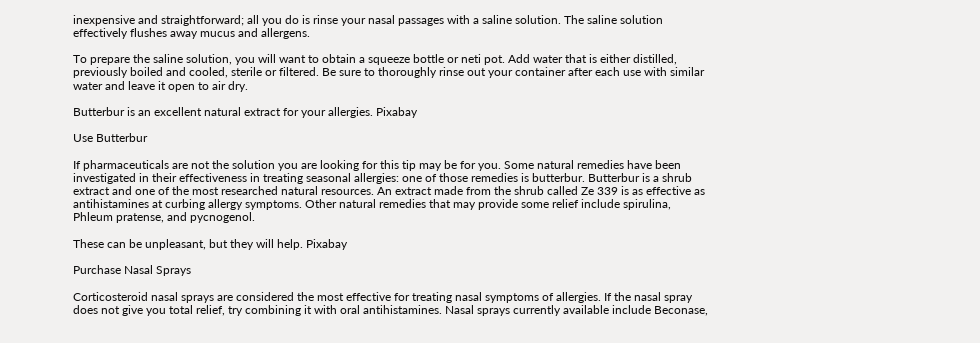inexpensive and straightforward; all you do is rinse your nasal passages with a saline solution. The saline solution effectively flushes away mucus and allergens.

To prepare the saline solution, you will want to obtain a squeeze bottle or neti pot. Add water that is either distilled, previously boiled and cooled, sterile or filtered. Be sure to thoroughly rinse out your container after each use with similar water and leave it open to air dry.

Butterbur is an excellent natural extract for your allergies. Pixabay

Use Butterbur

If pharmaceuticals are not the solution you are looking for this tip may be for you. Some natural remedies have been investigated in their effectiveness in treating seasonal allergies: one of those remedies is butterbur. Butterbur is a shrub extract and one of the most researched natural resources. An extract made from the shrub called Ze 339 is as effective as antihistamines at curbing allergy symptoms. Other natural remedies that may provide some relief include spirulina, Phleum pratense, and pycnogenol.

These can be unpleasant, but they will help. Pixabay

Purchase Nasal Sprays

Corticosteroid nasal sprays are considered the most effective for treating nasal symptoms of allergies. If the nasal spray does not give you total relief, try combining it with oral antihistamines. Nasal sprays currently available include Beconase,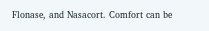Flonase, and Nasacort. Comfort can be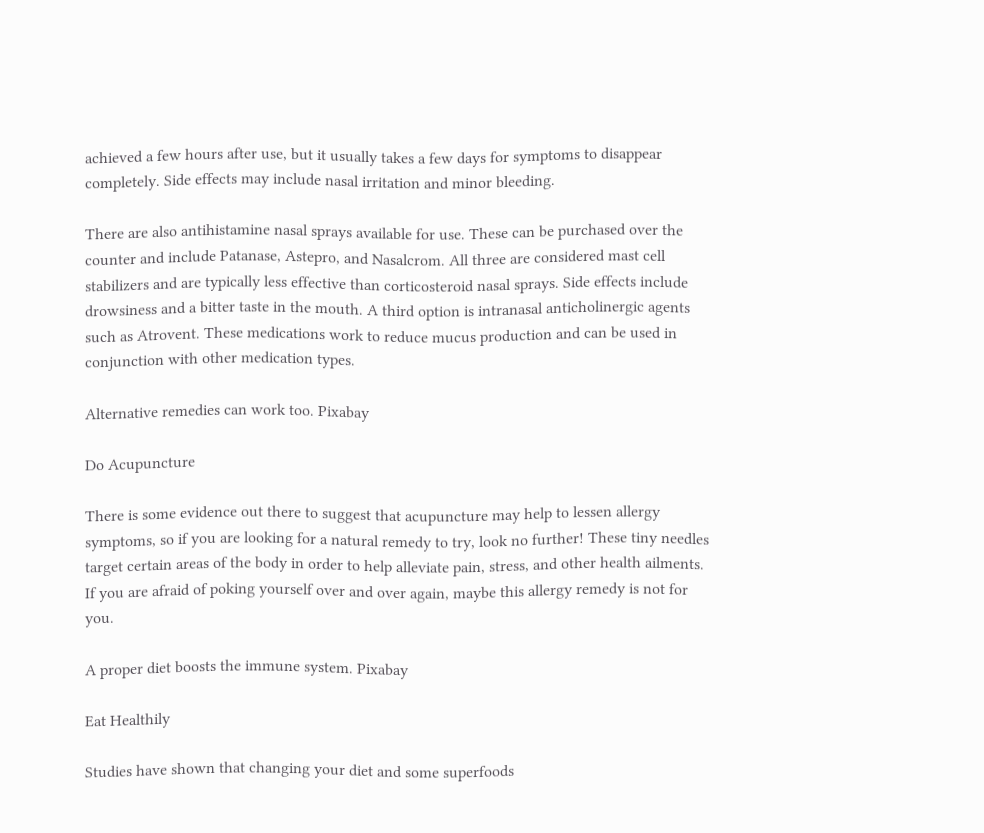achieved a few hours after use, but it usually takes a few days for symptoms to disappear completely. Side effects may include nasal irritation and minor bleeding.

There are also antihistamine nasal sprays available for use. These can be purchased over the counter and include Patanase, Astepro, and Nasalcrom. All three are considered mast cell stabilizers and are typically less effective than corticosteroid nasal sprays. Side effects include drowsiness and a bitter taste in the mouth. A third option is intranasal anticholinergic agents such as Atrovent. These medications work to reduce mucus production and can be used in conjunction with other medication types.

Alternative remedies can work too. Pixabay

Do Acupuncture

There is some evidence out there to suggest that acupuncture may help to lessen allergy symptoms, so if you are looking for a natural remedy to try, look no further! These tiny needles target certain areas of the body in order to help alleviate pain, stress, and other health ailments. If you are afraid of poking yourself over and over again, maybe this allergy remedy is not for you.

A proper diet boosts the immune system. Pixabay

Eat Healthily

Studies have shown that changing your diet and some superfoods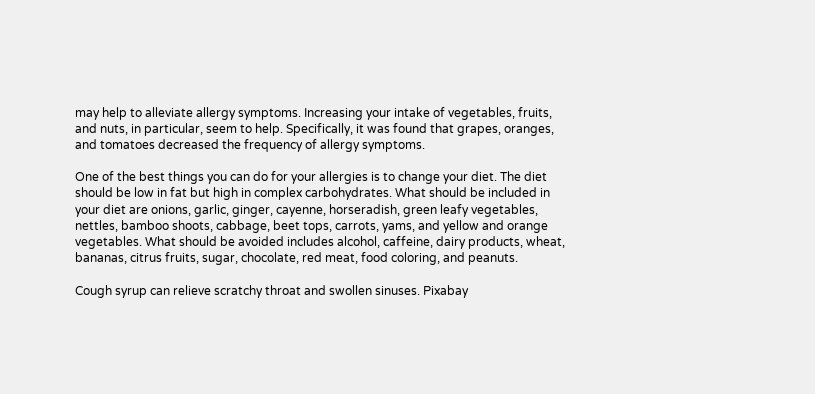may help to alleviate allergy symptoms. Increasing your intake of vegetables, fruits, and nuts, in particular, seem to help. Specifically, it was found that grapes, oranges, and tomatoes decreased the frequency of allergy symptoms.

One of the best things you can do for your allergies is to change your diet. The diet should be low in fat but high in complex carbohydrates. What should be included in your diet are onions, garlic, ginger, cayenne, horseradish, green leafy vegetables, nettles, bamboo shoots, cabbage, beet tops, carrots, yams, and yellow and orange vegetables. What should be avoided includes alcohol, caffeine, dairy products, wheat, bananas, citrus fruits, sugar, chocolate, red meat, food coloring, and peanuts.

Cough syrup can relieve scratchy throat and swollen sinuses. Pixabay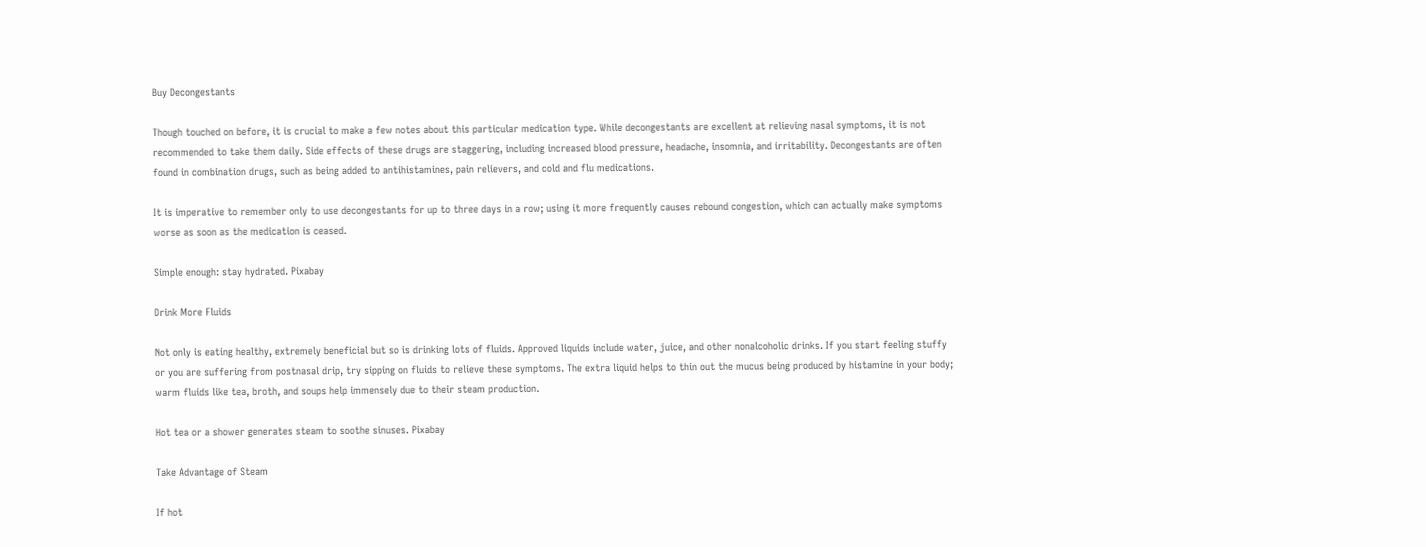Buy Decongestants

Though touched on before, it is crucial to make a few notes about this particular medication type. While decongestants are excellent at relieving nasal symptoms, it is not recommended to take them daily. Side effects of these drugs are staggering, including increased blood pressure, headache, insomnia, and irritability. Decongestants are often found in combination drugs, such as being added to antihistamines, pain relievers, and cold and flu medications.

It is imperative to remember only to use decongestants for up to three days in a row; using it more frequently causes rebound congestion, which can actually make symptoms worse as soon as the medication is ceased.

Simple enough: stay hydrated. Pixabay

Drink More Fluids

Not only is eating healthy, extremely beneficial but so is drinking lots of fluids. Approved liquids include water, juice, and other nonalcoholic drinks. If you start feeling stuffy or you are suffering from postnasal drip, try sipping on fluids to relieve these symptoms. The extra liquid helps to thin out the mucus being produced by histamine in your body; warm fluids like tea, broth, and soups help immensely due to their steam production.

Hot tea or a shower generates steam to soothe sinuses. Pixabay

Take Advantage of Steam

If hot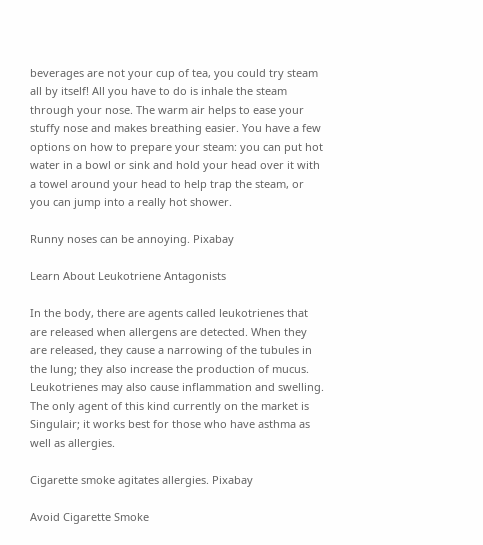beverages are not your cup of tea, you could try steam all by itself! All you have to do is inhale the steam through your nose. The warm air helps to ease your stuffy nose and makes breathing easier. You have a few options on how to prepare your steam: you can put hot water in a bowl or sink and hold your head over it with a towel around your head to help trap the steam, or you can jump into a really hot shower.

Runny noses can be annoying. Pixabay

Learn About Leukotriene Antagonists

In the body, there are agents called leukotrienes that are released when allergens are detected. When they are released, they cause a narrowing of the tubules in the lung; they also increase the production of mucus. Leukotrienes may also cause inflammation and swelling. The only agent of this kind currently on the market is Singulair; it works best for those who have asthma as well as allergies.

Cigarette smoke agitates allergies. Pixabay

Avoid Cigarette Smoke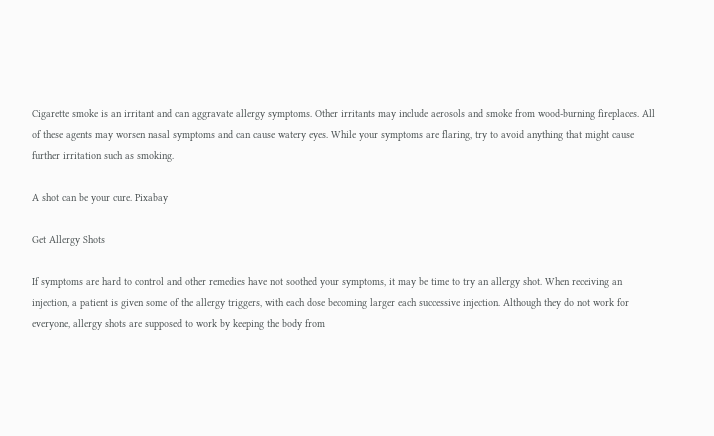Cigarette smoke is an irritant and can aggravate allergy symptoms. Other irritants may include aerosols and smoke from wood-burning fireplaces. All of these agents may worsen nasal symptoms and can cause watery eyes. While your symptoms are flaring, try to avoid anything that might cause further irritation such as smoking.

A shot can be your cure. Pixabay

Get Allergy Shots

If symptoms are hard to control and other remedies have not soothed your symptoms, it may be time to try an allergy shot. When receiving an injection, a patient is given some of the allergy triggers, with each dose becoming larger each successive injection. Although they do not work for everyone, allergy shots are supposed to work by keeping the body from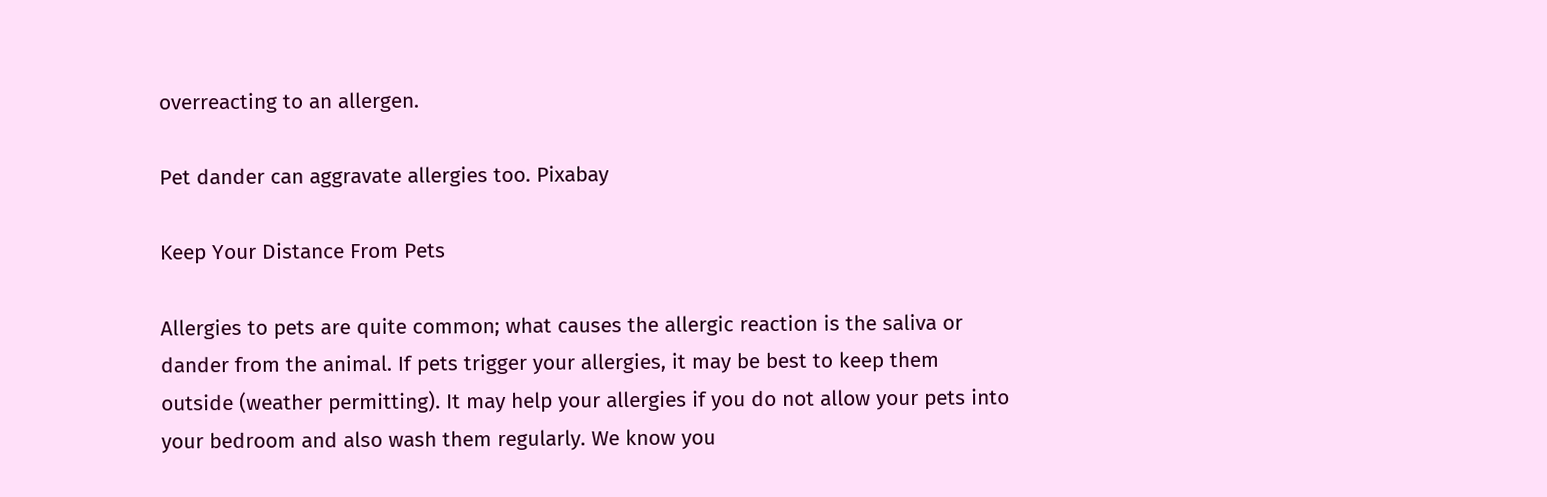overreacting to an allergen.

Pet dander can aggravate allergies too. Pixabay

Keep Your Distance From Pets

Allergies to pets are quite common; what causes the allergic reaction is the saliva or dander from the animal. If pets trigger your allergies, it may be best to keep them outside (weather permitting). It may help your allergies if you do not allow your pets into your bedroom and also wash them regularly. We know you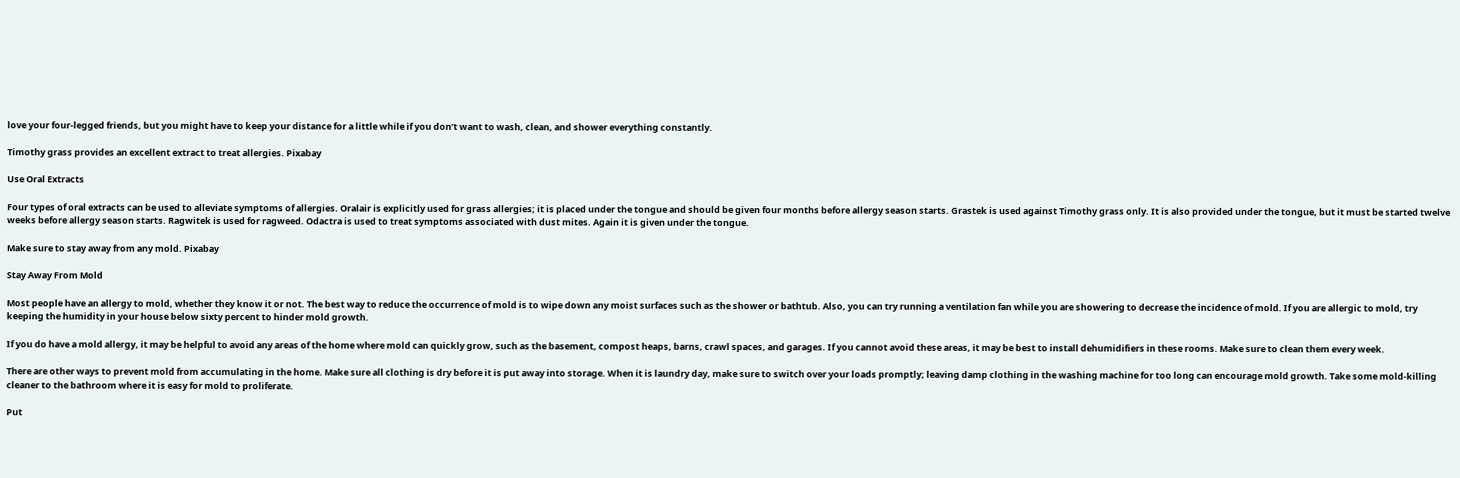love your four-legged friends, but you might have to keep your distance for a little while if you don’t want to wash, clean, and shower everything constantly.

Timothy grass provides an excellent extract to treat allergies. Pixabay

Use Oral Extracts

Four types of oral extracts can be used to alleviate symptoms of allergies. Oralair is explicitly used for grass allergies; it is placed under the tongue and should be given four months before allergy season starts. Grastek is used against Timothy grass only. It is also provided under the tongue, but it must be started twelve weeks before allergy season starts. Ragwitek is used for ragweed. Odactra is used to treat symptoms associated with dust mites. Again it is given under the tongue.

Make sure to stay away from any mold. Pixabay

Stay Away From Mold

Most people have an allergy to mold, whether they know it or not. The best way to reduce the occurrence of mold is to wipe down any moist surfaces such as the shower or bathtub. Also, you can try running a ventilation fan while you are showering to decrease the incidence of mold. If you are allergic to mold, try keeping the humidity in your house below sixty percent to hinder mold growth.

If you do have a mold allergy, it may be helpful to avoid any areas of the home where mold can quickly grow, such as the basement, compost heaps, barns, crawl spaces, and garages. If you cannot avoid these areas, it may be best to install dehumidifiers in these rooms. Make sure to clean them every week.

There are other ways to prevent mold from accumulating in the home. Make sure all clothing is dry before it is put away into storage. When it is laundry day, make sure to switch over your loads promptly; leaving damp clothing in the washing machine for too long can encourage mold growth. Take some mold-killing cleaner to the bathroom where it is easy for mold to proliferate.

Put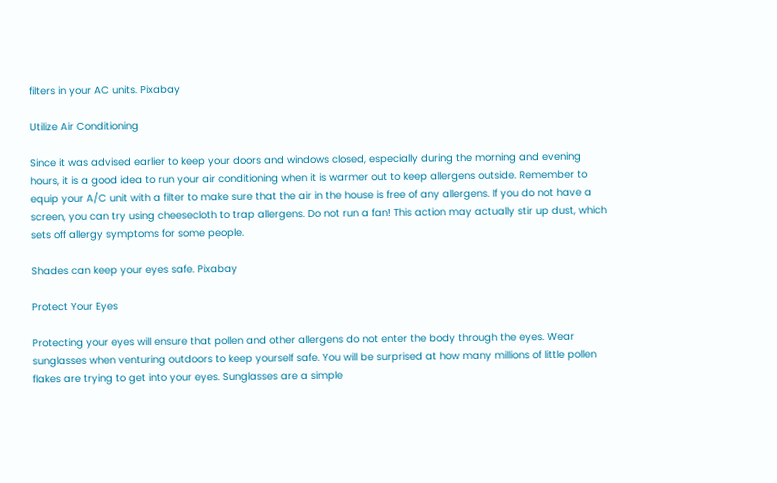filters in your AC units. Pixabay

Utilize Air Conditioning

Since it was advised earlier to keep your doors and windows closed, especially during the morning and evening hours, it is a good idea to run your air conditioning when it is warmer out to keep allergens outside. Remember to equip your A/C unit with a filter to make sure that the air in the house is free of any allergens. If you do not have a screen, you can try using cheesecloth to trap allergens. Do not run a fan! This action may actually stir up dust, which sets off allergy symptoms for some people.

Shades can keep your eyes safe. Pixabay

Protect Your Eyes

Protecting your eyes will ensure that pollen and other allergens do not enter the body through the eyes. Wear sunglasses when venturing outdoors to keep yourself safe. You will be surprised at how many millions of little pollen flakes are trying to get into your eyes. Sunglasses are a simple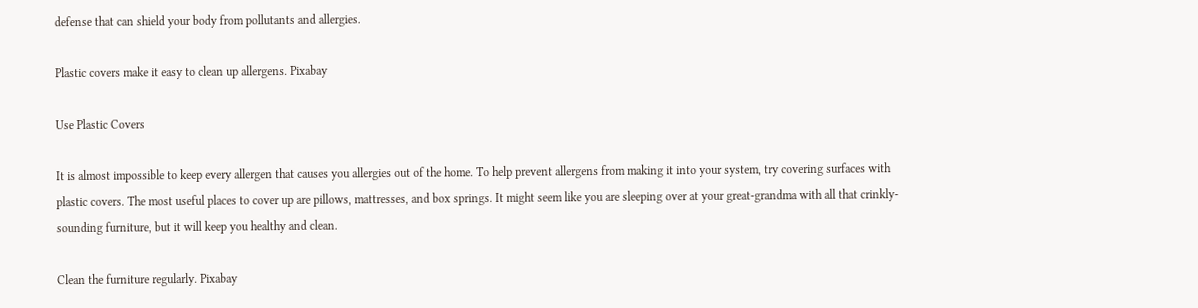defense that can shield your body from pollutants and allergies.

Plastic covers make it easy to clean up allergens. Pixabay

Use Plastic Covers

It is almost impossible to keep every allergen that causes you allergies out of the home. To help prevent allergens from making it into your system, try covering surfaces with plastic covers. The most useful places to cover up are pillows, mattresses, and box springs. It might seem like you are sleeping over at your great-grandma with all that crinkly-sounding furniture, but it will keep you healthy and clean.

Clean the furniture regularly. Pixabay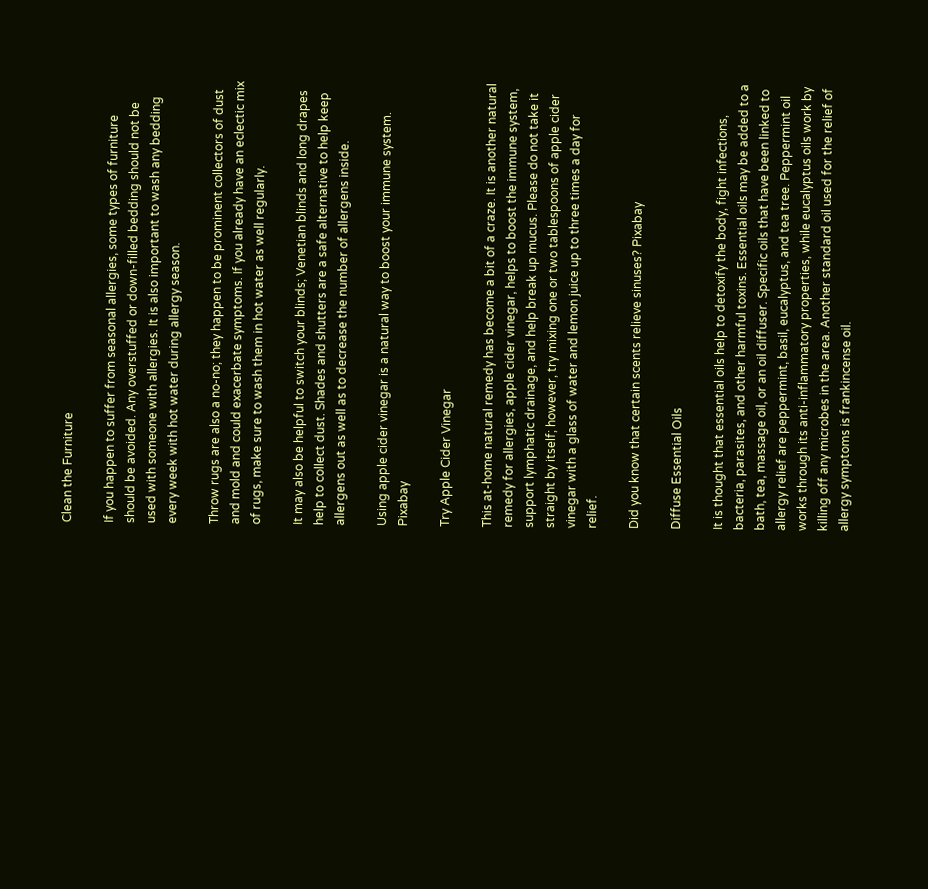Clean the Furniture

If you happen to suffer from seasonal allergies, some types of furniture should be avoided. Any overstuffed or down-filled bedding should not be used with someone with allergies. It is also important to wash any bedding every week with hot water during allergy season.

Throw rugs are also a no-no; they happen to be prominent collectors of dust and mold and could exacerbate symptoms. If you already have an eclectic mix of rugs, make sure to wash them in hot water as well regularly.

It may also be helpful to switch your blinds; Venetian blinds and long drapes help to collect dust. Shades and shutters are a safe alternative to help keep allergens out as well as to decrease the number of allergens inside.

Using apple cider vinegar is a natural way to boost your immune system. Pixabay

Try Apple Cider Vinegar

This at-home natural remedy has become a bit of a craze. It is another natural remedy for allergies, apple cider vinegar, helps to boost the immune system, support lymphatic drainage, and help break up mucus. Please do not take it straight by itself; however, try mixing one or two tablespoons of apple cider vinegar with a glass of water and lemon juice up to three times a day for relief.

Did you know that certain scents relieve sinuses? Pixabay

Diffuse Essential Oils

It is thought that essential oils help to detoxify the body, fight infections, bacteria, parasites, and other harmful toxins. Essential oils may be added to a bath, tea, massage oil, or an oil diffuser. Specific oils that have been linked to allergy relief are peppermint, basil, eucalyptus, and tea tree. Peppermint oil works through its anti-inflammatory properties, while eucalyptus oils work by killing off any microbes in the area. Another standard oil used for the relief of allergy symptoms is frankincense oil.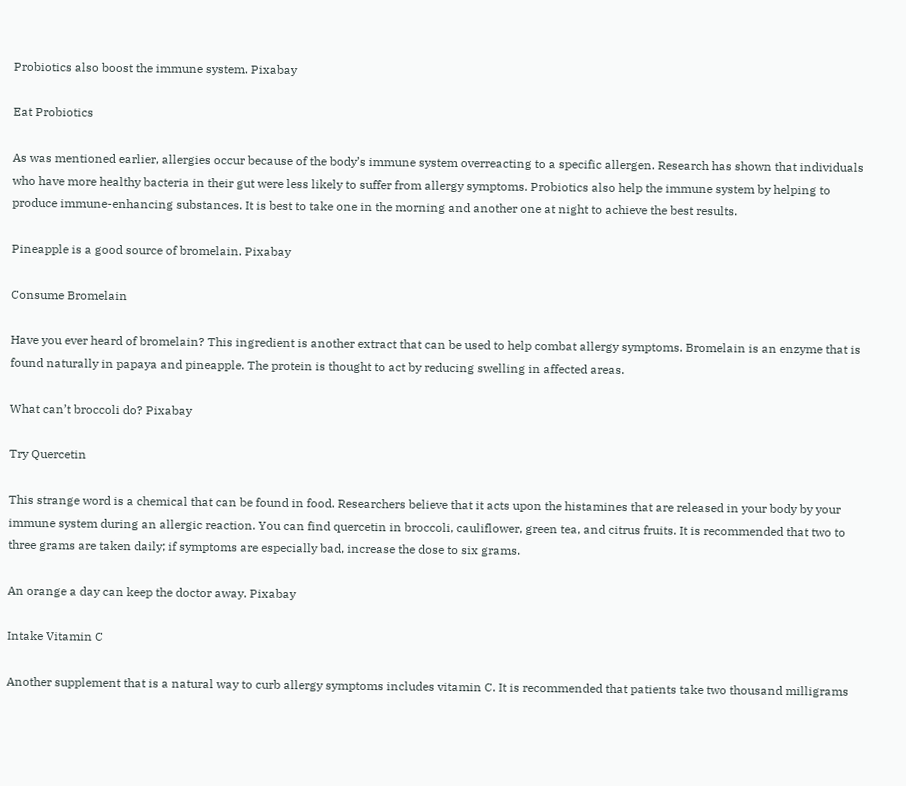Probiotics also boost the immune system. Pixabay

Eat Probiotics

As was mentioned earlier, allergies occur because of the body’s immune system overreacting to a specific allergen. Research has shown that individuals who have more healthy bacteria in their gut were less likely to suffer from allergy symptoms. Probiotics also help the immune system by helping to produce immune-enhancing substances. It is best to take one in the morning and another one at night to achieve the best results.

Pineapple is a good source of bromelain. Pixabay

Consume Bromelain

Have you ever heard of bromelain? This ingredient is another extract that can be used to help combat allergy symptoms. Bromelain is an enzyme that is found naturally in papaya and pineapple. The protein is thought to act by reducing swelling in affected areas.

What can’t broccoli do? Pixabay

Try Quercetin

This strange word is a chemical that can be found in food. Researchers believe that it acts upon the histamines that are released in your body by your immune system during an allergic reaction. You can find quercetin in broccoli, cauliflower, green tea, and citrus fruits. It is recommended that two to three grams are taken daily; if symptoms are especially bad, increase the dose to six grams.

An orange a day can keep the doctor away. Pixabay

Intake Vitamin C

Another supplement that is a natural way to curb allergy symptoms includes vitamin C. It is recommended that patients take two thousand milligrams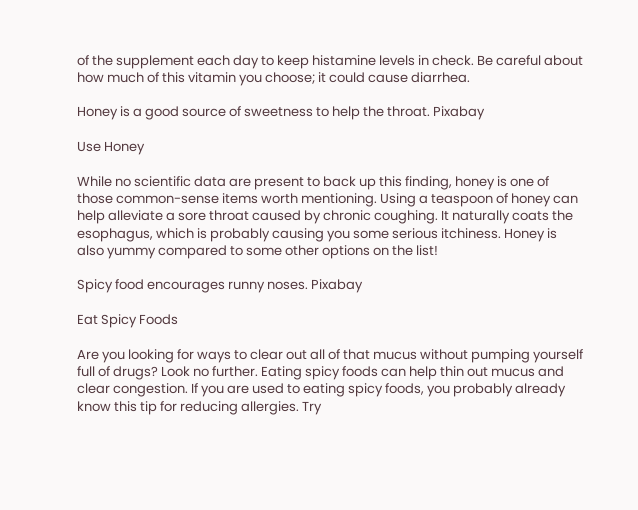of the supplement each day to keep histamine levels in check. Be careful about how much of this vitamin you choose; it could cause diarrhea.

Honey is a good source of sweetness to help the throat. Pixabay

Use Honey

While no scientific data are present to back up this finding, honey is one of those common-sense items worth mentioning. Using a teaspoon of honey can help alleviate a sore throat caused by chronic coughing. It naturally coats the esophagus, which is probably causing you some serious itchiness. Honey is also yummy compared to some other options on the list!

Spicy food encourages runny noses. Pixabay

Eat Spicy Foods

Are you looking for ways to clear out all of that mucus without pumping yourself full of drugs? Look no further. Eating spicy foods can help thin out mucus and clear congestion. If you are used to eating spicy foods, you probably already know this tip for reducing allergies. Try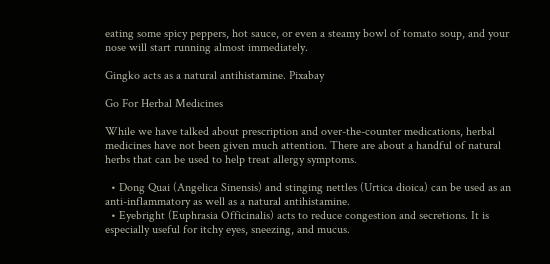eating some spicy peppers, hot sauce, or even a steamy bowl of tomato soup, and your nose will start running almost immediately.

Gingko acts as a natural antihistamine. Pixabay

Go For Herbal Medicines

While we have talked about prescription and over-the-counter medications, herbal medicines have not been given much attention. There are about a handful of natural herbs that can be used to help treat allergy symptoms.

  • Dong Quai (Angelica Sinensis) and stinging nettles (Urtica dioica) can be used as an anti-inflammatory as well as a natural antihistamine.
  • Eyebright (Euphrasia Officinalis) acts to reduce congestion and secretions. It is especially useful for itchy eyes, sneezing, and mucus.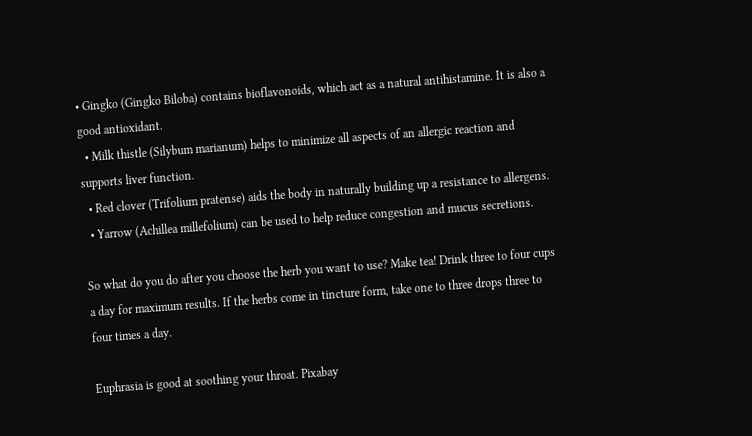• Gingko (Gingko Biloba) contains bioflavonoids, which act as a natural antihistamine. It is also a good antioxidant.
  • Milk thistle (Silybum marianum) helps to minimize all aspects of an allergic reaction and supports liver function.
  • Red clover (Trifolium pratense) aids the body in naturally building up a resistance to allergens.
  • Yarrow (Achillea millefolium) can be used to help reduce congestion and mucus secretions.

So what do you do after you choose the herb you want to use? Make tea! Drink three to four cups a day for maximum results. If the herbs come in tincture form, take one to three drops three to four times a day.

Euphrasia is good at soothing your throat. Pixabay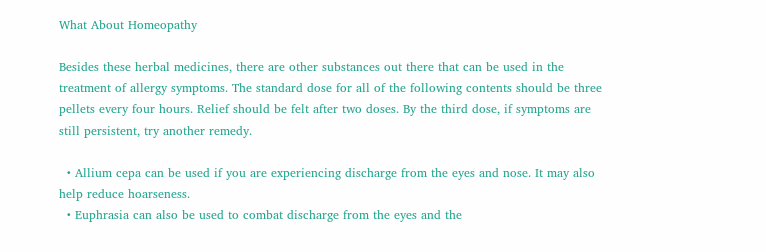What About Homeopathy

Besides these herbal medicines, there are other substances out there that can be used in the treatment of allergy symptoms. The standard dose for all of the following contents should be three pellets every four hours. Relief should be felt after two doses. By the third dose, if symptoms are still persistent, try another remedy.

  • Allium cepa can be used if you are experiencing discharge from the eyes and nose. It may also help reduce hoarseness.
  • Euphrasia can also be used to combat discharge from the eyes and the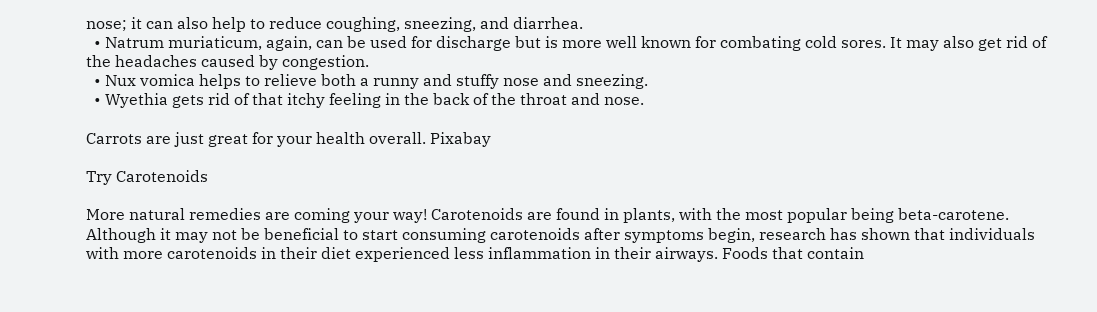nose; it can also help to reduce coughing, sneezing, and diarrhea.
  • Natrum muriaticum, again, can be used for discharge but is more well known for combating cold sores. It may also get rid of the headaches caused by congestion.
  • Nux vomica helps to relieve both a runny and stuffy nose and sneezing.
  • Wyethia gets rid of that itchy feeling in the back of the throat and nose.

Carrots are just great for your health overall. Pixabay

Try Carotenoids

More natural remedies are coming your way! Carotenoids are found in plants, with the most popular being beta-carotene. Although it may not be beneficial to start consuming carotenoids after symptoms begin, research has shown that individuals with more carotenoids in their diet experienced less inflammation in their airways. Foods that contain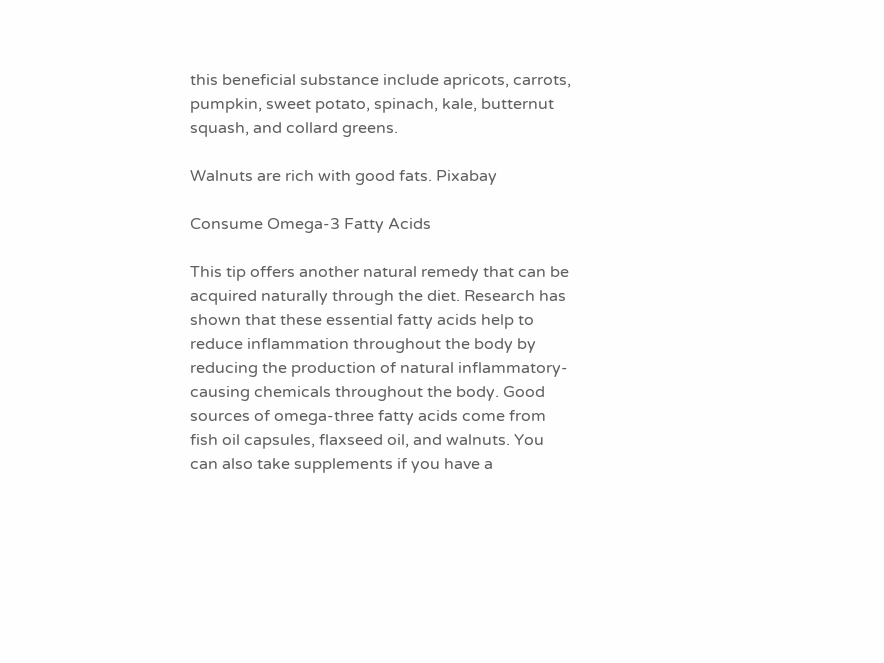this beneficial substance include apricots, carrots, pumpkin, sweet potato, spinach, kale, butternut squash, and collard greens.

Walnuts are rich with good fats. Pixabay

Consume Omega-3 Fatty Acids

This tip offers another natural remedy that can be acquired naturally through the diet. Research has shown that these essential fatty acids help to reduce inflammation throughout the body by reducing the production of natural inflammatory-causing chemicals throughout the body. Good sources of omega-three fatty acids come from fish oil capsules, flaxseed oil, and walnuts. You can also take supplements if you have a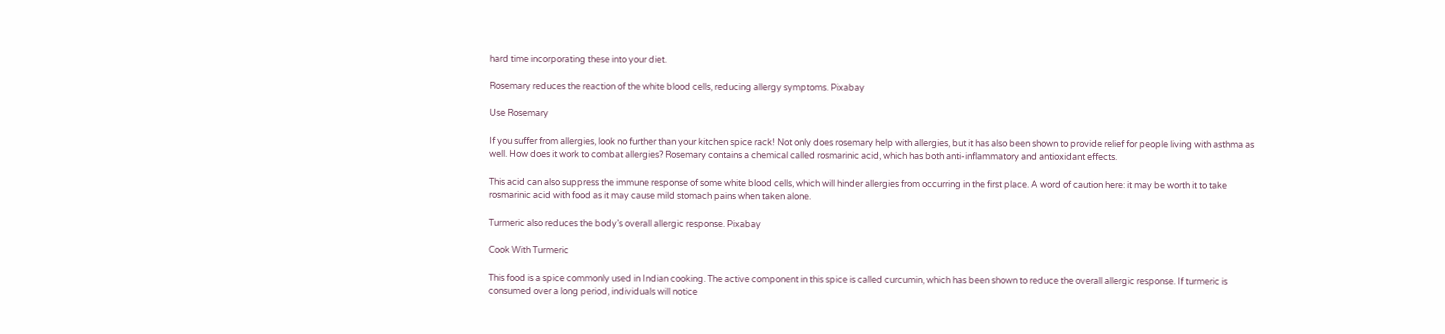hard time incorporating these into your diet.

Rosemary reduces the reaction of the white blood cells, reducing allergy symptoms. Pixabay

Use Rosemary

If you suffer from allergies, look no further than your kitchen spice rack! Not only does rosemary help with allergies, but it has also been shown to provide relief for people living with asthma as well. How does it work to combat allergies? Rosemary contains a chemical called rosmarinic acid, which has both anti-inflammatory and antioxidant effects.

This acid can also suppress the immune response of some white blood cells, which will hinder allergies from occurring in the first place. A word of caution here: it may be worth it to take rosmarinic acid with food as it may cause mild stomach pains when taken alone.

Turmeric also reduces the body’s overall allergic response. Pixabay

Cook With Turmeric

This food is a spice commonly used in Indian cooking. The active component in this spice is called curcumin, which has been shown to reduce the overall allergic response. If turmeric is consumed over a long period, individuals will notice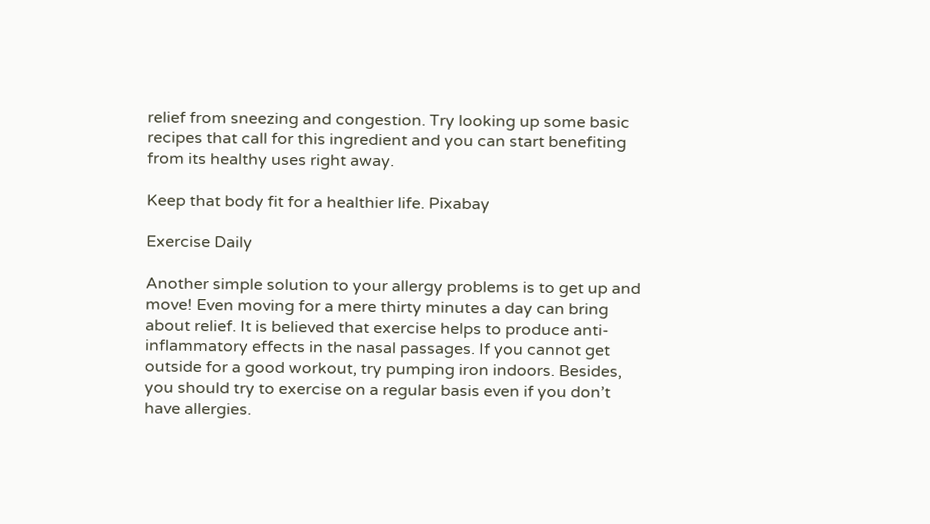relief from sneezing and congestion. Try looking up some basic recipes that call for this ingredient and you can start benefiting from its healthy uses right away.

Keep that body fit for a healthier life. Pixabay

Exercise Daily

Another simple solution to your allergy problems is to get up and move! Even moving for a mere thirty minutes a day can bring about relief. It is believed that exercise helps to produce anti-inflammatory effects in the nasal passages. If you cannot get outside for a good workout, try pumping iron indoors. Besides, you should try to exercise on a regular basis even if you don’t have allergies.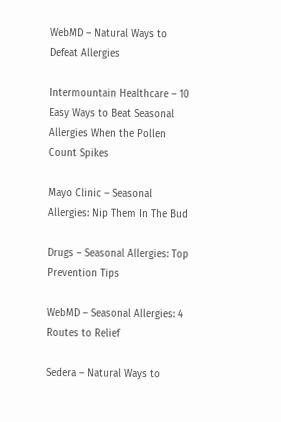WebMD – Natural Ways to Defeat Allergies

Intermountain Healthcare – 10 Easy Ways to Beat Seasonal Allergies When the Pollen Count Spikes

Mayo Clinic – Seasonal Allergies: Nip Them In The Bud

Drugs – Seasonal Allergies: Top Prevention Tips

WebMD – Seasonal Allergies: 4 Routes to Relief

Sedera – Natural Ways to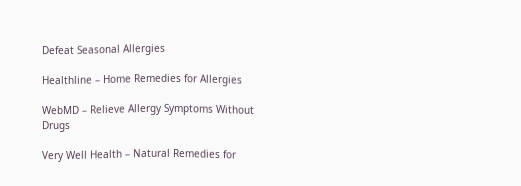Defeat Seasonal Allergies

Healthline – Home Remedies for Allergies

WebMD – Relieve Allergy Symptoms Without Drugs

Very Well Health – Natural Remedies for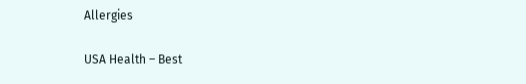Allergies

USA Health – Best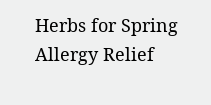Herbs for Spring Allergy Relief